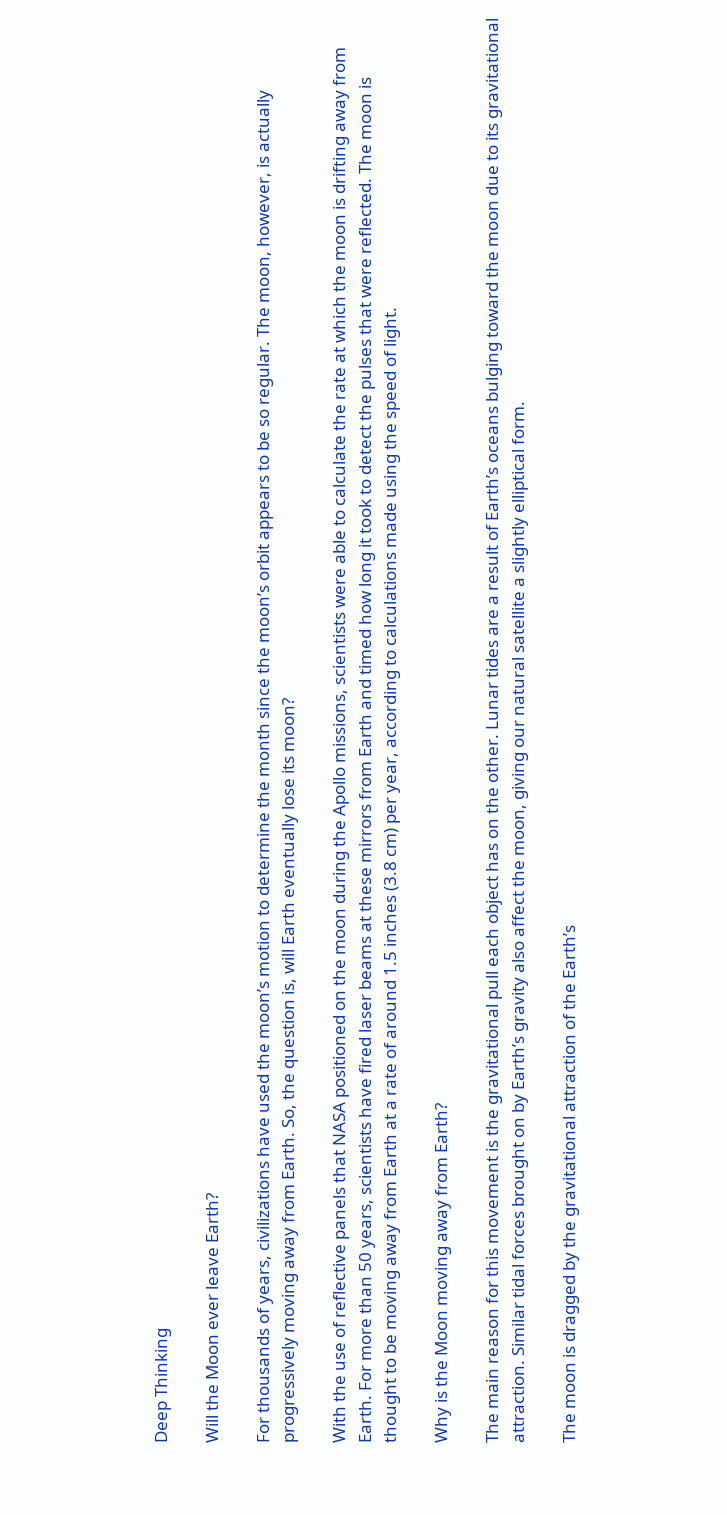Deep Thinking

Will the Moon ever leave Earth?

For thousands of years, civilizations have used the moon’s motion to determine the month since the moon’s orbit appears to be so regular. The moon, however, is actually progressively moving away from Earth. So, the question is, will Earth eventually lose its moon?

With the use of reflective panels that NASA positioned on the moon during the Apollo missions, scientists were able to calculate the rate at which the moon is drifting away from Earth. For more than 50 years, scientists have fired laser beams at these mirrors from Earth and timed how long it took to detect the pulses that were reflected. The moon is thought to be moving away from Earth at a rate of around 1.5 inches (3.8 cm) per year, according to calculations made using the speed of light.

Why is the Moon moving away from Earth?

The main reason for this movement is the gravitational pull each object has on the other. Lunar tides are a result of Earth’s oceans bulging toward the moon due to its gravitational attraction. Similar tidal forces brought on by Earth’s gravity also affect the moon, giving our natural satellite a slightly elliptical form.

The moon is dragged by the gravitational attraction of the Earth’s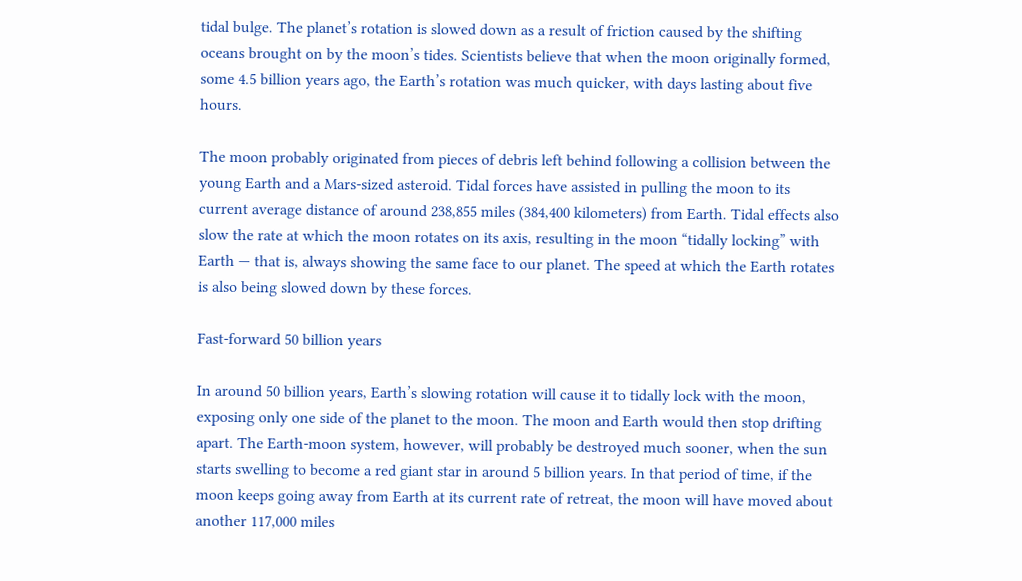tidal bulge. The planet’s rotation is slowed down as a result of friction caused by the shifting oceans brought on by the moon’s tides. Scientists believe that when the moon originally formed, some 4.5 billion years ago, the Earth’s rotation was much quicker, with days lasting about five hours.

The moon probably originated from pieces of debris left behind following a collision between the young Earth and a Mars-sized asteroid. Tidal forces have assisted in pulling the moon to its current average distance of around 238,855 miles (384,400 kilometers) from Earth. Tidal effects also slow the rate at which the moon rotates on its axis, resulting in the moon “tidally locking” with Earth — that is, always showing the same face to our planet. The speed at which the Earth rotates is also being slowed down by these forces.

Fast-forward 50 billion years

In around 50 billion years, Earth’s slowing rotation will cause it to tidally lock with the moon, exposing only one side of the planet to the moon. The moon and Earth would then stop drifting apart. The Earth-moon system, however, will probably be destroyed much sooner, when the sun starts swelling to become a red giant star in around 5 billion years. In that period of time, if the moon keeps going away from Earth at its current rate of retreat, the moon will have moved about another 117,000 miles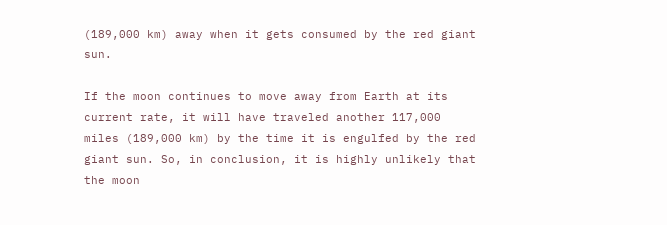(189,000 km) away when it gets consumed by the red giant sun.

If the moon continues to move away from Earth at its current rate, it will have traveled another 117,000 miles (189,000 km) by the time it is engulfed by the red giant sun. So, in conclusion, it is highly unlikely that the moon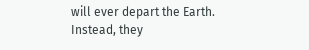will ever depart the Earth. Instead, they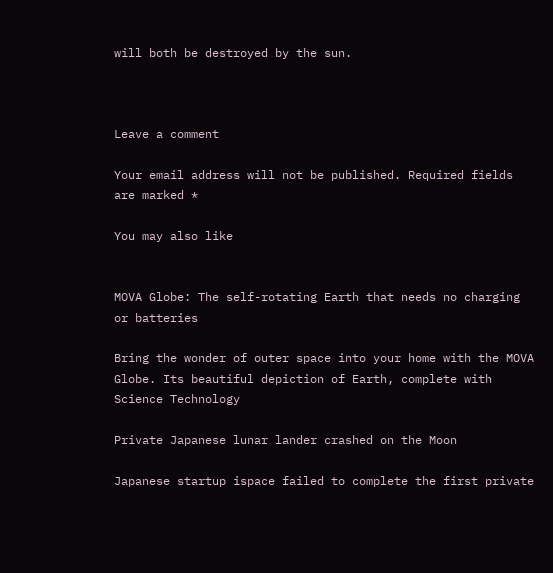will both be destroyed by the sun.



Leave a comment

Your email address will not be published. Required fields are marked *

You may also like


MOVA Globe: The self-rotating Earth that needs no charging or batteries

Bring the wonder of outer space into your home with the MOVA Globe. Its beautiful depiction of Earth, complete with
Science Technology

Private Japanese lunar lander crashed on the Moon

Japanese startup ispace failed to complete the first private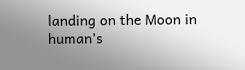landing on the Moon in human’s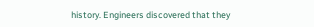history. Engineers discovered that they